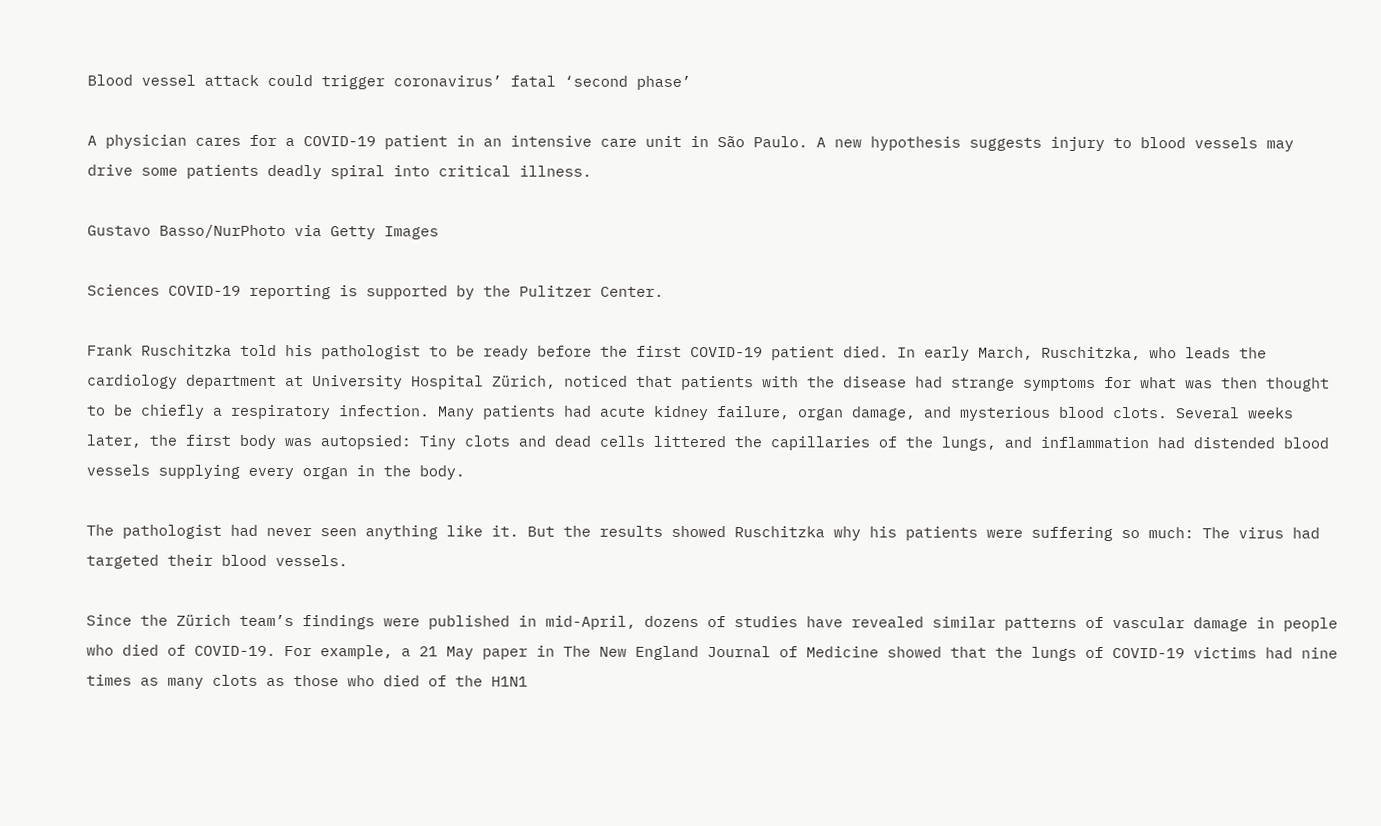Blood vessel attack could trigger coronavirus’ fatal ‘second phase’

A physician cares for a COVID-19 patient in an intensive care unit in São Paulo. A new hypothesis suggests injury to blood vessels may drive some patients deadly spiral into critical illness.

Gustavo Basso/NurPhoto via Getty Images

Sciences COVID-19 reporting is supported by the Pulitzer Center.

Frank Ruschitzka told his pathologist to be ready before the first COVID-19 patient died. In early March, Ruschitzka, who leads the cardiology department at University Hospital Zürich, noticed that patients with the disease had strange symptoms for what was then thought to be chiefly a respiratory infection. Many patients had acute kidney failure, organ damage, and mysterious blood clots. Several weeks later, the first body was autopsied: Tiny clots and dead cells littered the capillaries of the lungs, and inflammation had distended blood vessels supplying every organ in the body.

The pathologist had never seen anything like it. But the results showed Ruschitzka why his patients were suffering so much: The virus had targeted their blood vessels.

Since the Zürich team’s findings were published in mid-April, dozens of studies have revealed similar patterns of vascular damage in people who died of COVID-19. For example, a 21 May paper in The New England Journal of Medicine showed that the lungs of COVID-19 victims had nine times as many clots as those who died of the H1N1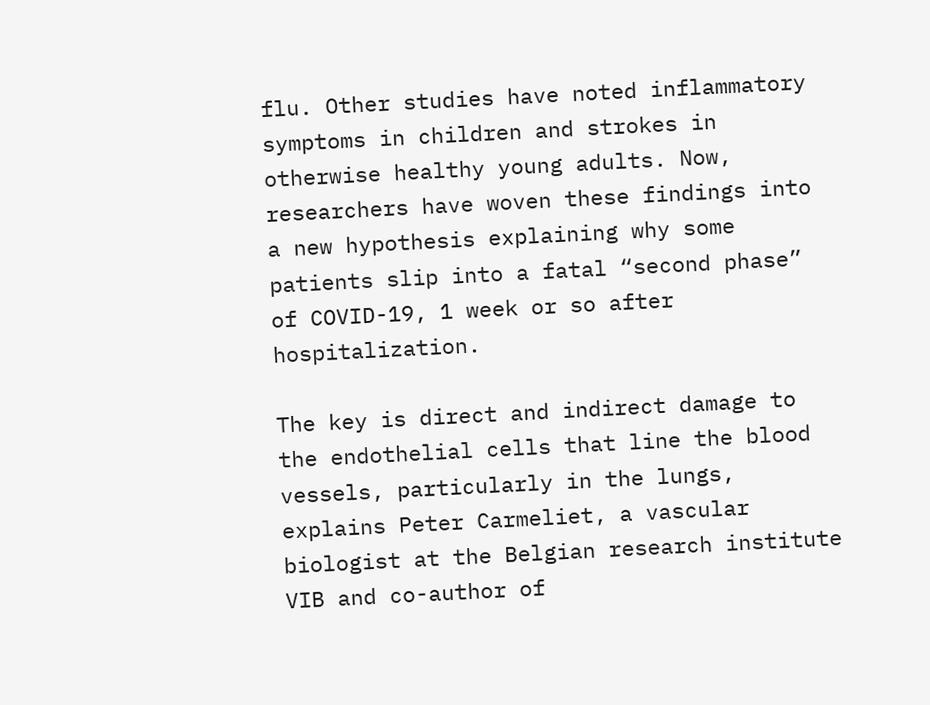flu. Other studies have noted inflammatory symptoms in children and strokes in otherwise healthy young adults. Now, researchers have woven these findings into a new hypothesis explaining why some patients slip into a fatal “second phase” of COVID-19, 1 week or so after hospitalization.

The key is direct and indirect damage to the endothelial cells that line the blood vessels, particularly in the lungs, explains Peter Carmeliet, a vascular biologist at the Belgian research institute VIB and co-author of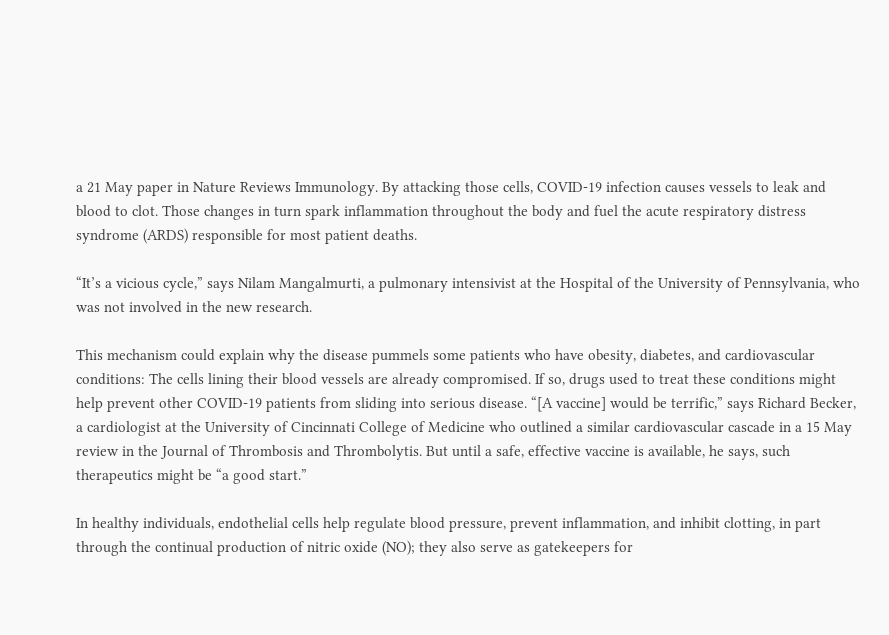a 21 May paper in Nature Reviews Immunology. By attacking those cells, COVID-19 infection causes vessels to leak and blood to clot. Those changes in turn spark inflammation throughout the body and fuel the acute respiratory distress syndrome (ARDS) responsible for most patient deaths.

“It’s a vicious cycle,” says Nilam Mangalmurti, a pulmonary intensivist at the Hospital of the University of Pennsylvania, who was not involved in the new research.

This mechanism could explain why the disease pummels some patients who have obesity, diabetes, and cardiovascular conditions: The cells lining their blood vessels are already compromised. If so, drugs used to treat these conditions might help prevent other COVID-19 patients from sliding into serious disease. “[A vaccine] would be terrific,” says Richard Becker, a cardiologist at the University of Cincinnati College of Medicine who outlined a similar cardiovascular cascade in a 15 May review in the Journal of Thrombosis and Thrombolytis. But until a safe, effective vaccine is available, he says, such therapeutics might be “a good start.”

In healthy individuals, endothelial cells help regulate blood pressure, prevent inflammation, and inhibit clotting, in part through the continual production of nitric oxide (NO); they also serve as gatekeepers for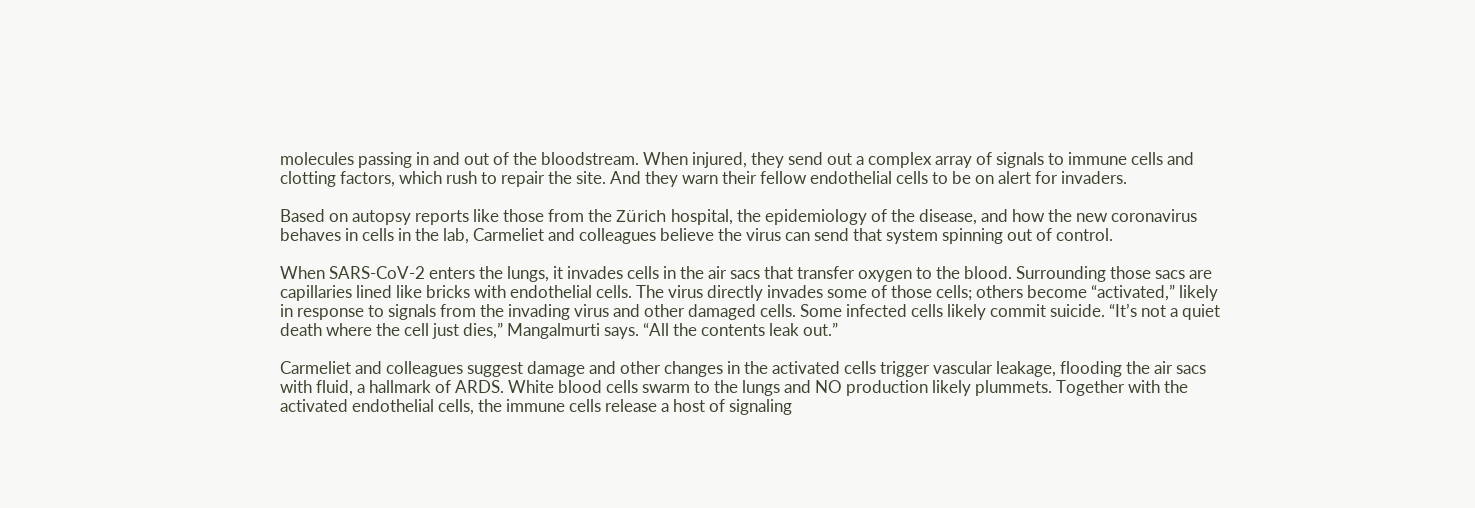molecules passing in and out of the bloodstream. When injured, they send out a complex array of signals to immune cells and clotting factors, which rush to repair the site. And they warn their fellow endothelial cells to be on alert for invaders.

Based on autopsy reports like those from the Zürich hospital, the epidemiology of the disease, and how the new coronavirus behaves in cells in the lab, Carmeliet and colleagues believe the virus can send that system spinning out of control.

When SARS-CoV-2 enters the lungs, it invades cells in the air sacs that transfer oxygen to the blood. Surrounding those sacs are capillaries lined like bricks with endothelial cells. The virus directly invades some of those cells; others become “activated,” likely in response to signals from the invading virus and other damaged cells. Some infected cells likely commit suicide. “It’s not a quiet death where the cell just dies,” Mangalmurti says. “All the contents leak out.”

Carmeliet and colleagues suggest damage and other changes in the activated cells trigger vascular leakage, flooding the air sacs with fluid, a hallmark of ARDS. White blood cells swarm to the lungs and NO production likely plummets. Together with the activated endothelial cells, the immune cells release a host of signaling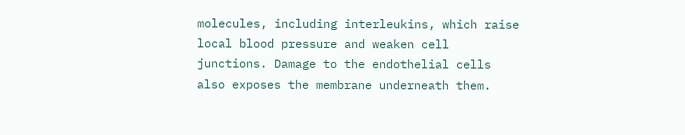molecules, including interleukins, which raise local blood pressure and weaken cell junctions. Damage to the endothelial cells also exposes the membrane underneath them.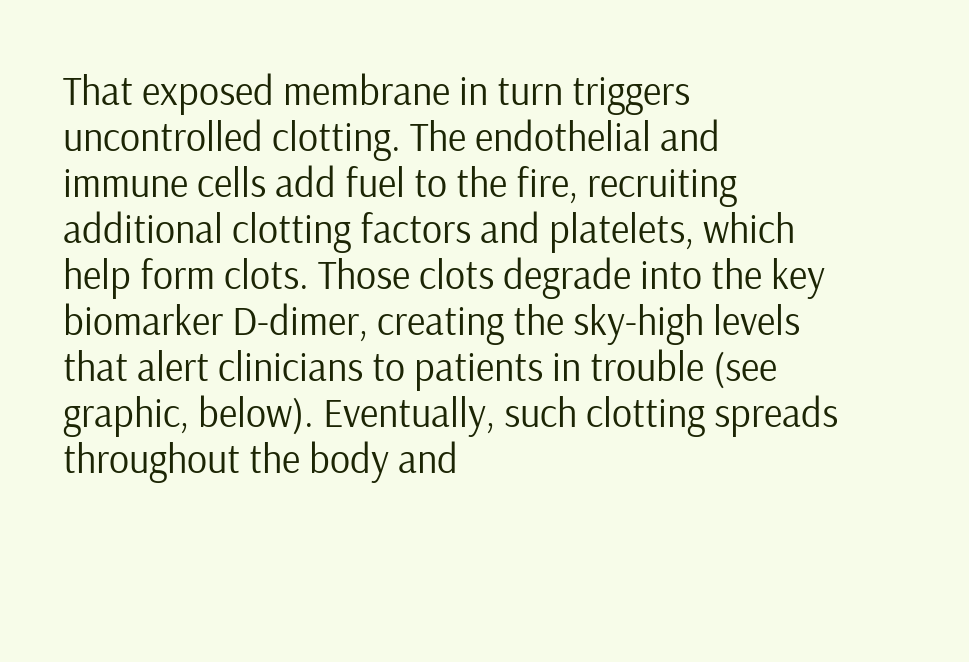That exposed membrane in turn triggers uncontrolled clotting. The endothelial and immune cells add fuel to the fire, recruiting additional clotting factors and platelets, which help form clots. Those clots degrade into the key biomarker D-dimer, creating the sky-high levels that alert clinicians to patients in trouble (see graphic, below). Eventually, such clotting spreads throughout the body and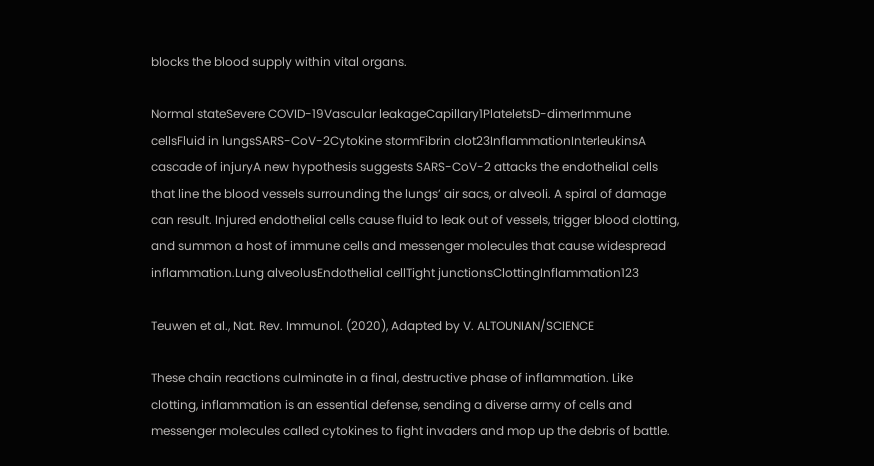blocks the blood supply within vital organs.

Normal stateSevere COVID-19Vascular leakageCapillary1PlateletsD-dimerImmune cellsFluid in lungsSARS-CoV-2Cytokine stormFibrin clot23InflammationInterleukinsA cascade of injuryA new hypothesis suggests SARS-CoV-2 attacks the endothelial cells that line the blood vessels surrounding the lungs’ air sacs, or alveoli. A spiral of damage can result. Injured endothelial cells cause fluid to leak out of vessels, trigger blood clotting, and summon a host of immune cells and messenger molecules that cause widespread inflammation.Lung alveolusEndothelial cellTight junctionsClottingInflammation123

Teuwen et al., Nat. Rev. Immunol. (2020), Adapted by V. ALTOUNIAN/SCIENCE

These chain reactions culminate in a final, destructive phase of inflammation. Like clotting, inflammation is an essential defense, sending a diverse army of cells and messenger molecules called cytokines to fight invaders and mop up the debris of battle.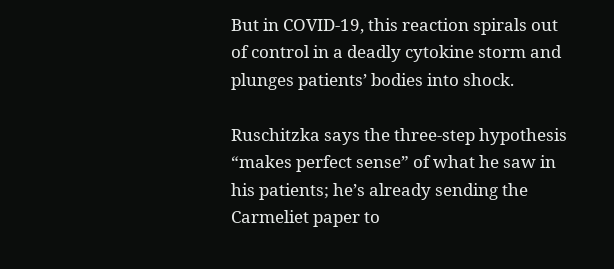But in COVID-19, this reaction spirals out of control in a deadly cytokine storm and plunges patients’ bodies into shock.

Ruschitzka says the three-step hypothesis “makes perfect sense” of what he saw in his patients; he’s already sending the Carmeliet paper to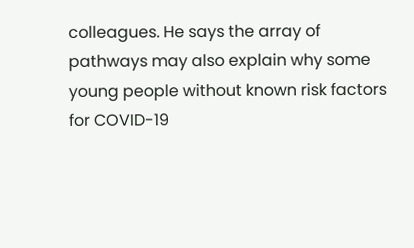colleagues. He says the array of pathways may also explain why some young people without known risk factors for COVID-19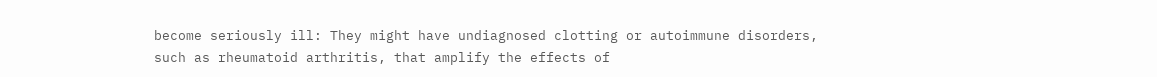become seriously ill: They might have undiagnosed clotting or autoimmune disorders, such as rheumatoid arthritis, that amplify the effects of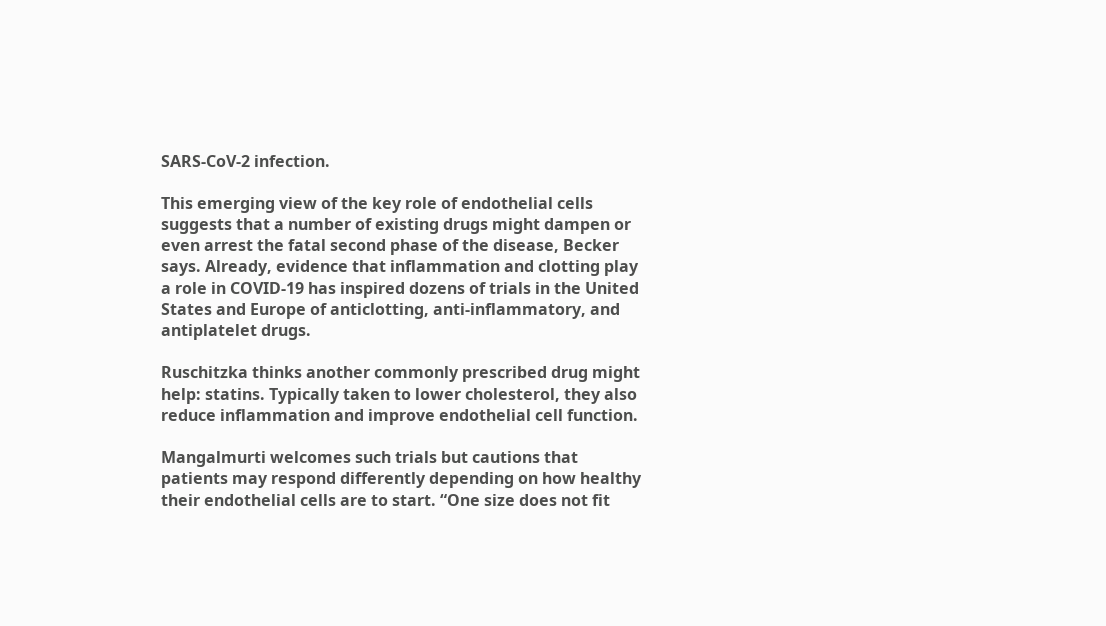SARS-CoV-2 infection.

This emerging view of the key role of endothelial cells suggests that a number of existing drugs might dampen or even arrest the fatal second phase of the disease, Becker says. Already, evidence that inflammation and clotting play a role in COVID-19 has inspired dozens of trials in the United States and Europe of anticlotting, anti-inflammatory, and antiplatelet drugs.

Ruschitzka thinks another commonly prescribed drug might help: statins. Typically taken to lower cholesterol, they also reduce inflammation and improve endothelial cell function.

Mangalmurti welcomes such trials but cautions that patients may respond differently depending on how healthy their endothelial cells are to start. “One size does not fit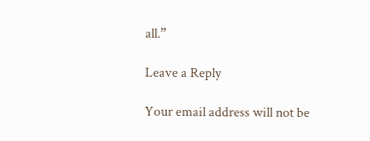all.”

Leave a Reply

Your email address will not be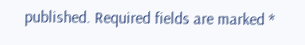published. Required fields are marked *